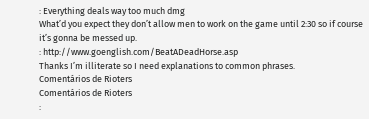: Everything deals way too much dmg
What’d you expect they don’t allow men to work on the game until 2:30 so if course it’s gonna be messed up.
: http://www.goenglish.com/BeatADeadHorse.asp
Thanks I’m illiterate so I need explanations to common phrases.
Comentários de Rioters
Comentários de Rioters
: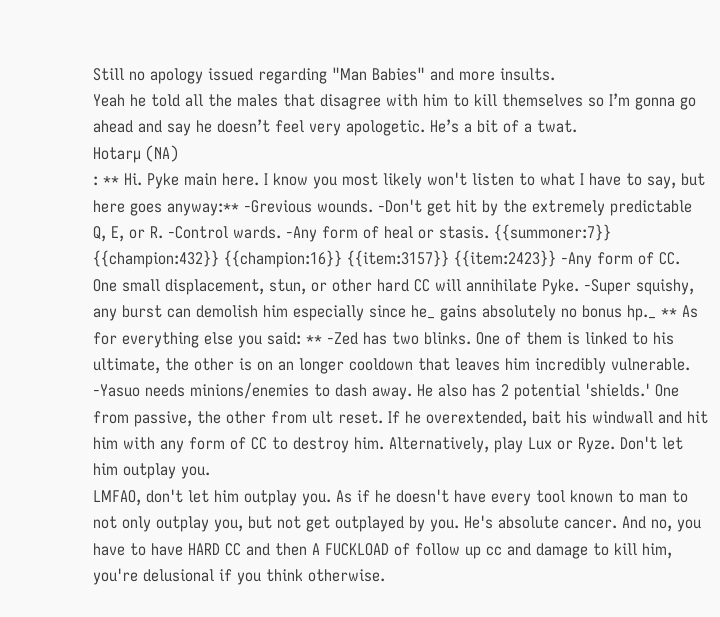Still no apology issued regarding "Man Babies" and more insults.
Yeah he told all the males that disagree with him to kill themselves so I’m gonna go ahead and say he doesn’t feel very apologetic. He’s a bit of a twat.
Hotarµ (NA)
: ** Hi. Pyke main here. I know you most likely won't listen to what I have to say, but here goes anyway:** -Grevious wounds. -Don't get hit by the extremely predictable Q, E, or R. -Control wards. -Any form of heal or stasis. {{summoner:7}} {{champion:432}} {{champion:16}} {{item:3157}} {{item:2423}} -Any form of CC. One small displacement, stun, or other hard CC will annihilate Pyke. -Super squishy, any burst can demolish him especially since he_ gains absolutely no bonus hp._ ** As for everything else you said: ** -Zed has two blinks. One of them is linked to his ultimate, the other is on an longer cooldown that leaves him incredibly vulnerable. -Yasuo needs minions/enemies to dash away. He also has 2 potential 'shields.' One from passive, the other from ult reset. If he overextended, bait his windwall and hit him with any form of CC to destroy him. Alternatively, play Lux or Ryze. Don't let him outplay you.
LMFAO, don't let him outplay you. As if he doesn't have every tool known to man to not only outplay you, but not get outplayed by you. He's absolute cancer. And no, you have to have HARD CC and then A FUCKLOAD of follow up cc and damage to kill him, you're delusional if you think otherwise.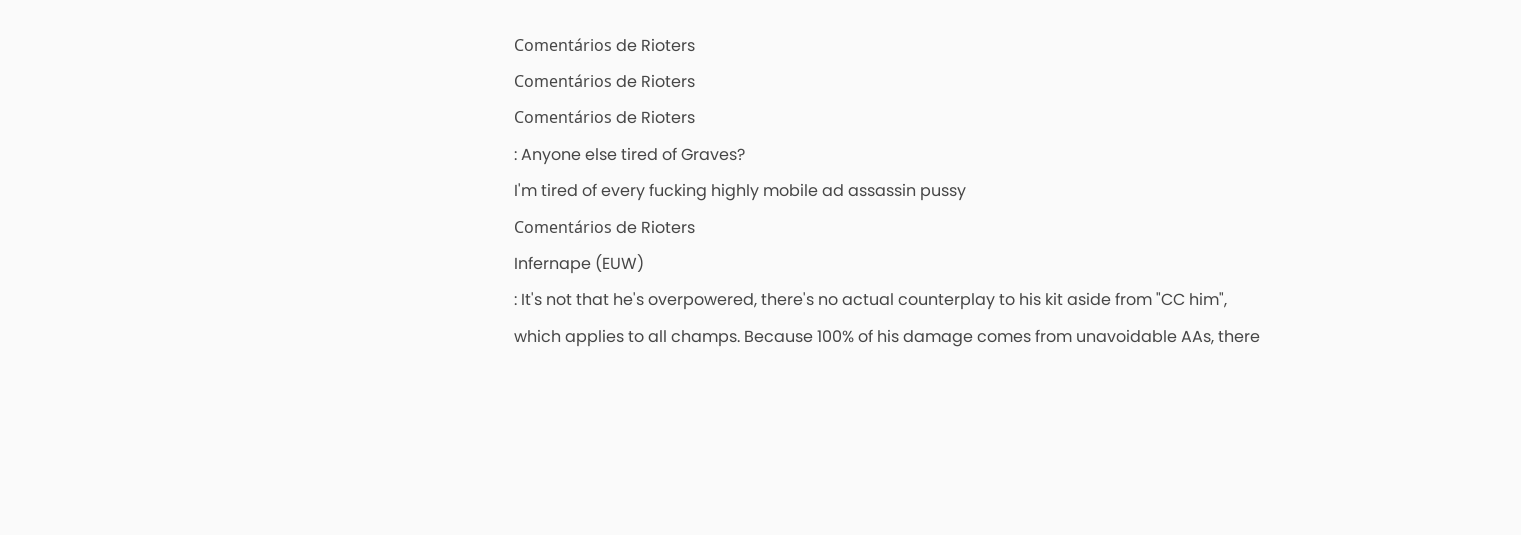Comentários de Rioters
Comentários de Rioters
Comentários de Rioters
: Anyone else tired of Graves?
I'm tired of every fucking highly mobile ad assassin pussy
Comentários de Rioters
Infernape (EUW)
: It's not that he's overpowered, there's no actual counterplay to his kit aside from "CC him", which applies to all champs. Because 100% of his damage comes from unavoidable AAs, there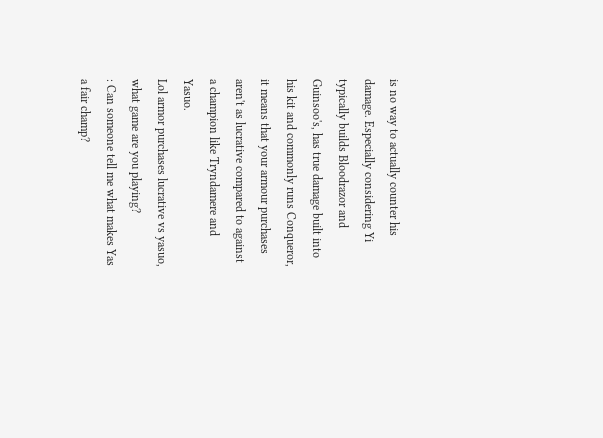is no way to actually counter his damage. Especially considering Yi typically builds Bloodrazor and Guinsoo's, has true damage built into his kit and commonly runs Conqueror, it means that your armour purchases aren't as lucrative compared to against a champion like Tryndamere and Yasuo.
Lol armor purchases lucrative vs yasuo, what game are you playing?
: Can someone tell me what makes Yas a fair champ?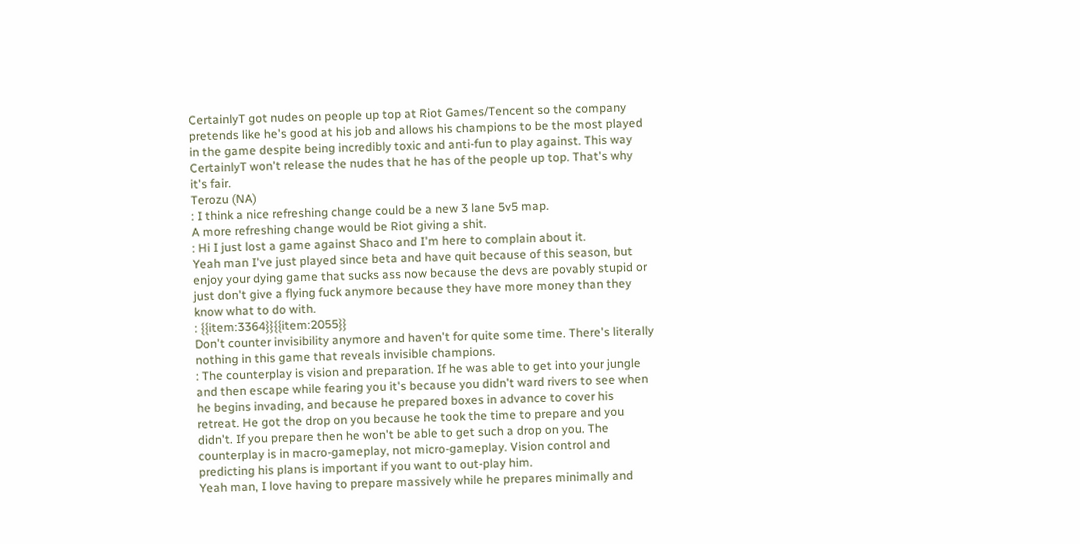CertainlyT got nudes on people up top at Riot Games/Tencent so the company pretends like he's good at his job and allows his champions to be the most played in the game despite being incredibly toxic and anti-fun to play against. This way CertainlyT won't release the nudes that he has of the people up top. That's why it's fair.
Terozu (NA)
: I think a nice refreshing change could be a new 3 lane 5v5 map.
A more refreshing change would be Riot giving a shit.
: Hi I just lost a game against Shaco and I'm here to complain about it.
Yeah man I've just played since beta and have quit because of this season, but enjoy your dying game that sucks ass now because the devs are povably stupid or just don't give a flying fuck anymore because they have more money than they know what to do with.
: {{item:3364}}{{item:2055}}
Don't counter invisibility anymore and haven't for quite some time. There's literally nothing in this game that reveals invisible champions.
: The counterplay is vision and preparation. If he was able to get into your jungle and then escape while fearing you it's because you didn't ward rivers to see when he begins invading, and because he prepared boxes in advance to cover his retreat. He got the drop on you because he took the time to prepare and you didn't. If you prepare then he won't be able to get such a drop on you. The counterplay is in macro-gameplay, not micro-gameplay. Vision control and predicting his plans is important if you want to out-play him.
Yeah man, I love having to prepare massively while he prepares minimally and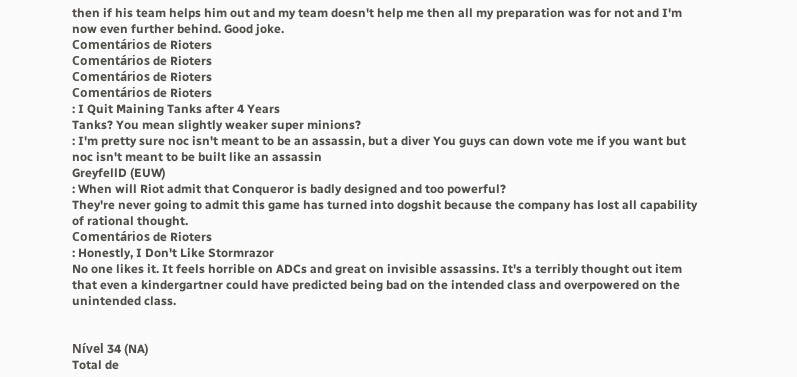then if his team helps him out and my team doesn't help me then all my preparation was for not and I'm now even further behind. Good joke.
Comentários de Rioters
Comentários de Rioters
Comentários de Rioters
Comentários de Rioters
: I Quit Maining Tanks after 4 Years
Tanks? You mean slightly weaker super minions?
: I'm pretty sure noc isn't meant to be an assassin, but a diver You guys can down vote me if you want but noc isn't meant to be built like an assassin
GreyfellD (EUW)
: When will Riot admit that Conqueror is badly designed and too powerful?
They're never going to admit this game has turned into dogshit because the company has lost all capability of rational thought.
Comentários de Rioters
: Honestly, I Don't Like Stormrazor
No one likes it. It feels horrible on ADCs and great on invisible assassins. It's a terribly thought out item that even a kindergartner could have predicted being bad on the intended class and overpowered on the unintended class.


Nível 34 (NA)
Total de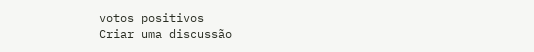votos positivos
Criar uma discussão